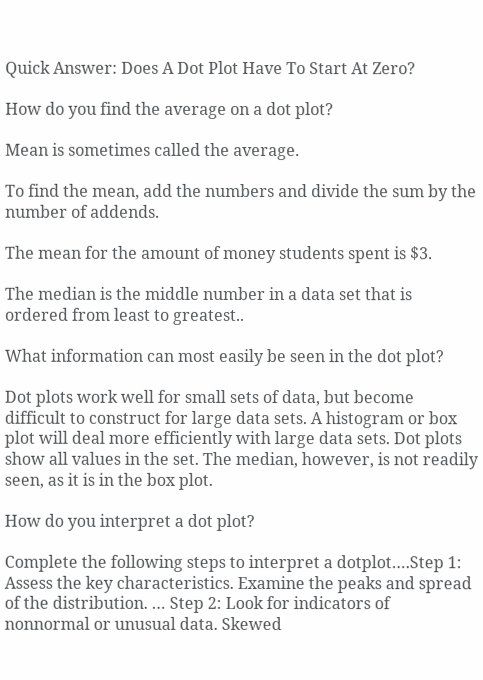Quick Answer: Does A Dot Plot Have To Start At Zero?

How do you find the average on a dot plot?

Mean is sometimes called the average.

To find the mean, add the numbers and divide the sum by the number of addends.

The mean for the amount of money students spent is $3.

The median is the middle number in a data set that is ordered from least to greatest..

What information can most easily be seen in the dot plot?

Dot plots work well for small sets of data, but become difficult to construct for large data sets. A histogram or box plot will deal more efficiently with large data sets. Dot plots show all values in the set. The median, however, is not readily seen, as it is in the box plot.

How do you interpret a dot plot?

Complete the following steps to interpret a dotplot….Step 1: Assess the key characteristics. Examine the peaks and spread of the distribution. … Step 2: Look for indicators of nonnormal or unusual data. Skewed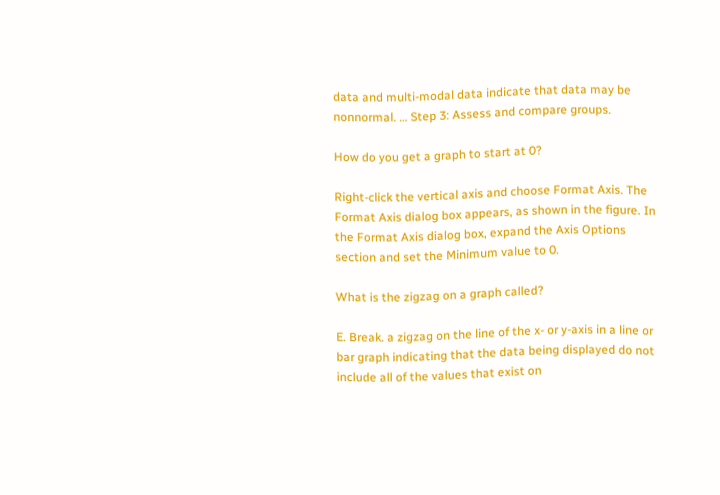data and multi-modal data indicate that data may be nonnormal. … Step 3: Assess and compare groups.

How do you get a graph to start at 0?

Right-click the vertical axis and choose Format Axis. The Format Axis dialog box appears, as shown in the figure. In the Format Axis dialog box, expand the Axis Options section and set the Minimum value to 0.

What is the zigzag on a graph called?

E. Break. a zigzag on the line of the x- or y-axis in a line or bar graph indicating that the data being displayed do not include all of the values that exist on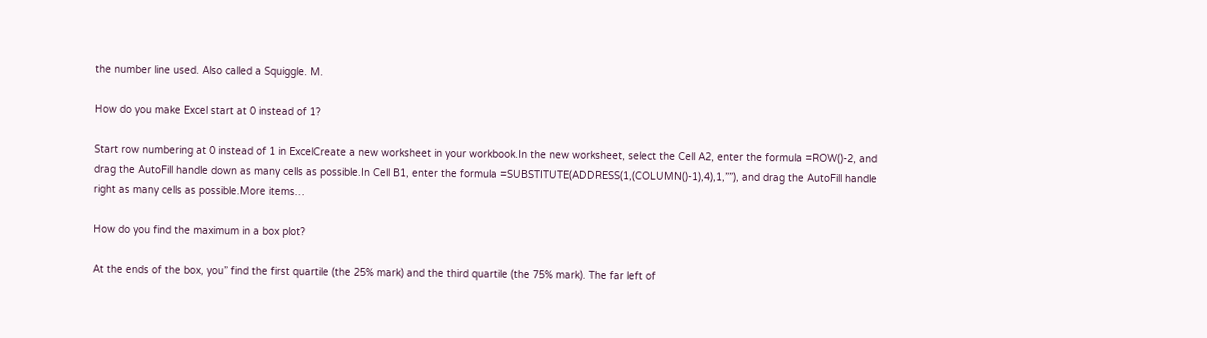the number line used. Also called a Squiggle. M.

How do you make Excel start at 0 instead of 1?

Start row numbering at 0 instead of 1 in ExcelCreate a new worksheet in your workbook.In the new worksheet, select the Cell A2, enter the formula =ROW()-2, and drag the AutoFill handle down as many cells as possible.In Cell B1, enter the formula =SUBSTITUTE(ADDRESS(1,(COLUMN()-1),4),1,””), and drag the AutoFill handle right as many cells as possible.More items…

How do you find the maximum in a box plot?

At the ends of the box, you” find the first quartile (the 25% mark) and the third quartile (the 75% mark). The far left of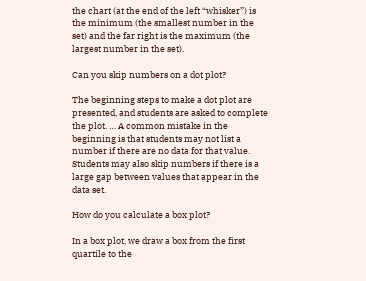the chart (at the end of the left “whisker”) is the minimum (the smallest number in the set) and the far right is the maximum (the largest number in the set).

Can you skip numbers on a dot plot?

The beginning steps to make a dot plot are presented, and students are asked to complete the plot. … A common mistake in the beginning is that students may not list a number if there are no data for that value. Students may also skip numbers if there is a large gap between values that appear in the data set.

How do you calculate a box plot?

In a box plot, we draw a box from the first quartile to the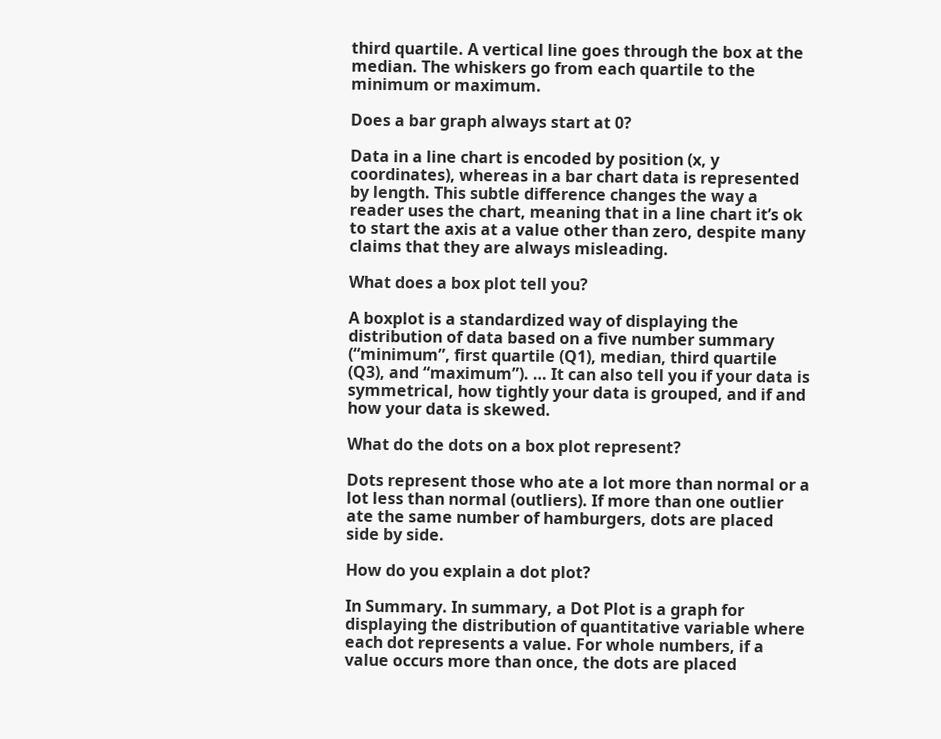third quartile. A vertical line goes through the box at the median. The whiskers go from each quartile to the minimum or maximum.

Does a bar graph always start at 0?

Data in a line chart is encoded by position (x, y coordinates), whereas in a bar chart data is represented by length. This subtle difference changes the way a reader uses the chart, meaning that in a line chart it’s ok to start the axis at a value other than zero, despite many claims that they are always misleading.

What does a box plot tell you?

A boxplot is a standardized way of displaying the distribution of data based on a five number summary (“minimum”, first quartile (Q1), median, third quartile (Q3), and “maximum”). … It can also tell you if your data is symmetrical, how tightly your data is grouped, and if and how your data is skewed.

What do the dots on a box plot represent?

Dots represent those who ate a lot more than normal or a lot less than normal (outliers). If more than one outlier ate the same number of hamburgers, dots are placed side by side.

How do you explain a dot plot?

In Summary. In summary, a Dot Plot is a graph for displaying the distribution of quantitative variable where each dot represents a value. For whole numbers, if a value occurs more than once, the dots are placed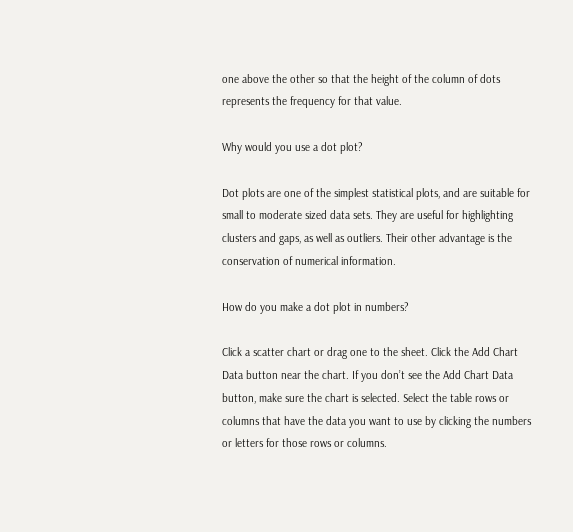one above the other so that the height of the column of dots represents the frequency for that value.

Why would you use a dot plot?

Dot plots are one of the simplest statistical plots, and are suitable for small to moderate sized data sets. They are useful for highlighting clusters and gaps, as well as outliers. Their other advantage is the conservation of numerical information.

How do you make a dot plot in numbers?

Click a scatter chart or drag one to the sheet. Click the Add Chart Data button near the chart. If you don’t see the Add Chart Data button, make sure the chart is selected. Select the table rows or columns that have the data you want to use by clicking the numbers or letters for those rows or columns.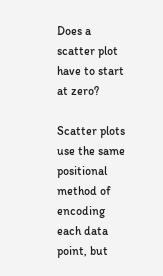Does a scatter plot have to start at zero?

Scatter plots use the same positional method of encoding each data point, but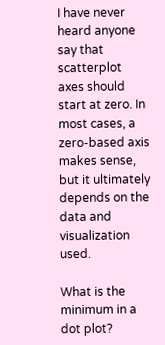I have never heard anyone say that scatterplot axes should start at zero. In most cases, a zero-based axis makes sense, but it ultimately depends on the data and visualization used.

What is the minimum in a dot plot?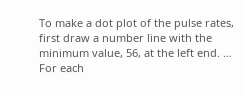To make a dot plot of the pulse rates, first draw a number line with the minimum value, 56, at the left end. … For each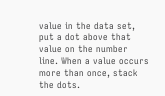value in the data set, put a dot above that value on the number line. When a value occurs more than once, stack the dots.